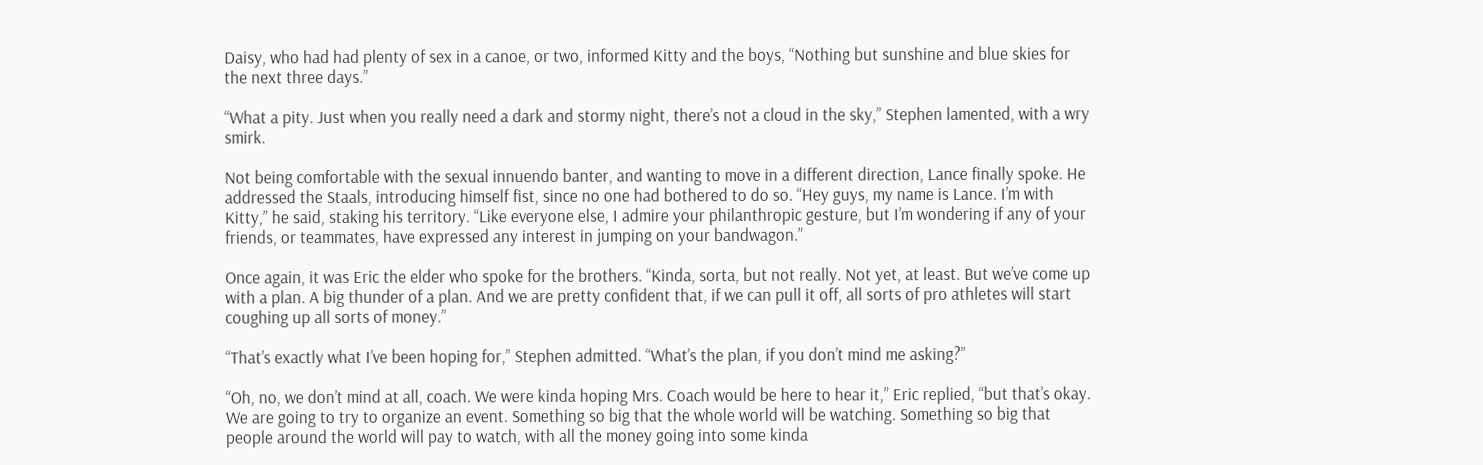Daisy, who had had plenty of sex in a canoe, or two, informed Kitty and the boys, “Nothing but sunshine and blue skies for the next three days.”

“What a pity. Just when you really need a dark and stormy night, there’s not a cloud in the sky,” Stephen lamented, with a wry smirk.

Not being comfortable with the sexual innuendo banter, and wanting to move in a different direction, Lance finally spoke. He addressed the Staals, introducing himself fist, since no one had bothered to do so. “Hey guys, my name is Lance. I’m with Kitty,” he said, staking his territory. “Like everyone else, I admire your philanthropic gesture, but I’m wondering if any of your friends, or teammates, have expressed any interest in jumping on your bandwagon.”

Once again, it was Eric the elder who spoke for the brothers. “Kinda, sorta, but not really. Not yet, at least. But we’ve come up with a plan. A big thunder of a plan. And we are pretty confident that, if we can pull it off, all sorts of pro athletes will start coughing up all sorts of money.”

“That’s exactly what I’ve been hoping for,” Stephen admitted. “What’s the plan, if you don’t mind me asking?”

“Oh, no, we don’t mind at all, coach. We were kinda hoping Mrs. Coach would be here to hear it,” Eric replied, “but that’s okay. We are going to try to organize an event. Something so big that the whole world will be watching. Something so big that people around the world will pay to watch, with all the money going into some kinda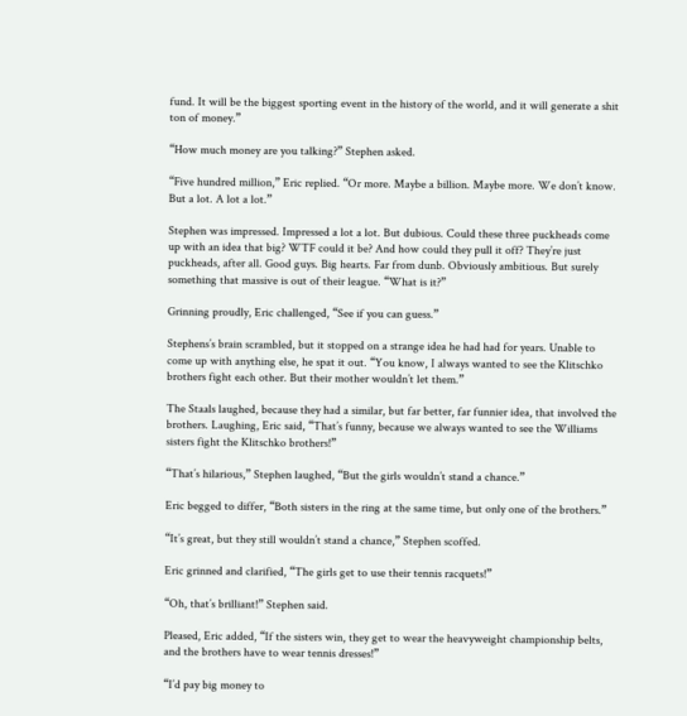fund. It will be the biggest sporting event in the history of the world, and it will generate a shit ton of money.”

“How much money are you talking?” Stephen asked.

“Five hundred million,” Eric replied. “Or more. Maybe a billion. Maybe more. We don’t know. But a lot. A lot a lot.”

Stephen was impressed. Impressed a lot a lot. But dubious. Could these three puckheads come up with an idea that big? WTF could it be? And how could they pull it off? They’re just puckheads, after all. Good guys. Big hearts. Far from dunb. Obviously ambitious. But surely something that massive is out of their league. “What is it?”

Grinning proudly, Eric challenged, “See if you can guess.”

Stephens’s brain scrambled, but it stopped on a strange idea he had had for years. Unable to come up with anything else, he spat it out. “You know, I always wanted to see the Klitschko brothers fight each other. But their mother wouldn’t let them.”

The Staals laughed, because they had a similar, but far better, far funnier idea, that involved the brothers. Laughing, Eric said, “That’s funny, because we always wanted to see the Williams sisters fight the Klitschko brothers!”

“That’s hilarious,” Stephen laughed, “But the girls wouldn’t stand a chance.”

Eric begged to differ, “Both sisters in the ring at the same time, but only one of the brothers.”

“It’s great, but they still wouldn’t stand a chance,” Stephen scoffed.

Eric grinned and clarified, “The girls get to use their tennis racquets!”

“Oh, that’s brilliant!” Stephen said.

Pleased, Eric added, “If the sisters win, they get to wear the heavyweight championship belts, and the brothers have to wear tennis dresses!”

“I’d pay big money to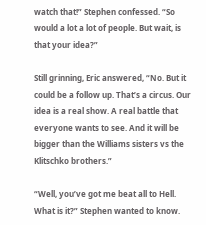watch that!” Stephen confessed. “So would a lot a lot of people. But wait, is that your idea?”

Still grinning, Eric answered, “No. But it could be a follow up. That’s a circus. Our idea is a real show. A real battle that everyone wants to see. And it will be bigger than the Williams sisters vs the Klitschko brothers.”

“Well, you’ve got me beat all to Hell. What is it?” Stephen wanted to know.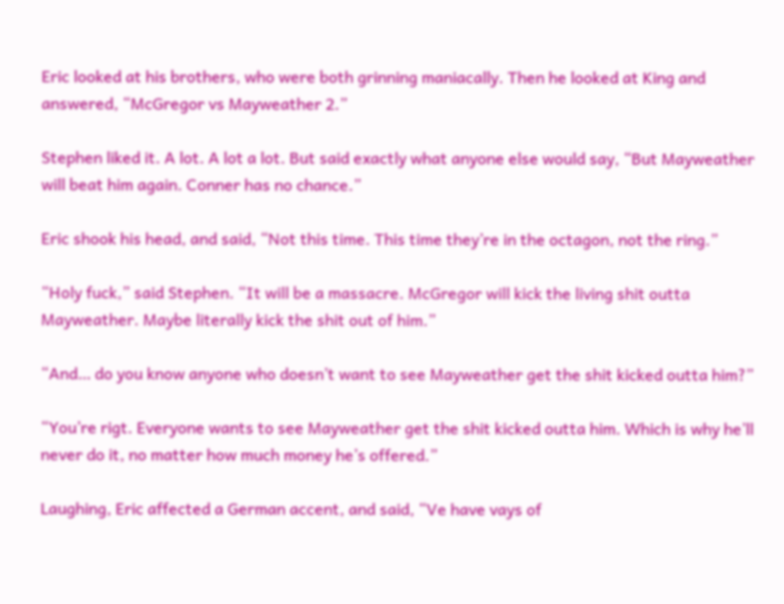Eric looked at his brothers, who were both grinning maniacally. Then he looked at King and answered, “McGregor vs Mayweather 2.”

Stephen liked it. A lot. A lot a lot. But said exactly what anyone else would say, “But Mayweather will beat him again. Conner has no chance.”

Eric shook his head, and said, “Not this time. This time they’re in the octagon, not the ring.”

“Holy fuck,” said Stephen. “It will be a massacre. McGregor will kick the living shit outta Mayweather. Maybe literally kick the shit out of him.”

“And… do you know anyone who doesn’t want to see Mayweather get the shit kicked outta him?”

“You’re rigt. Everyone wants to see Mayweather get the shit kicked outta him. Which is why he’ll never do it, no matter how much money he’s offered.”

Laughing, Eric affected a German accent, and said, “Ve have vays of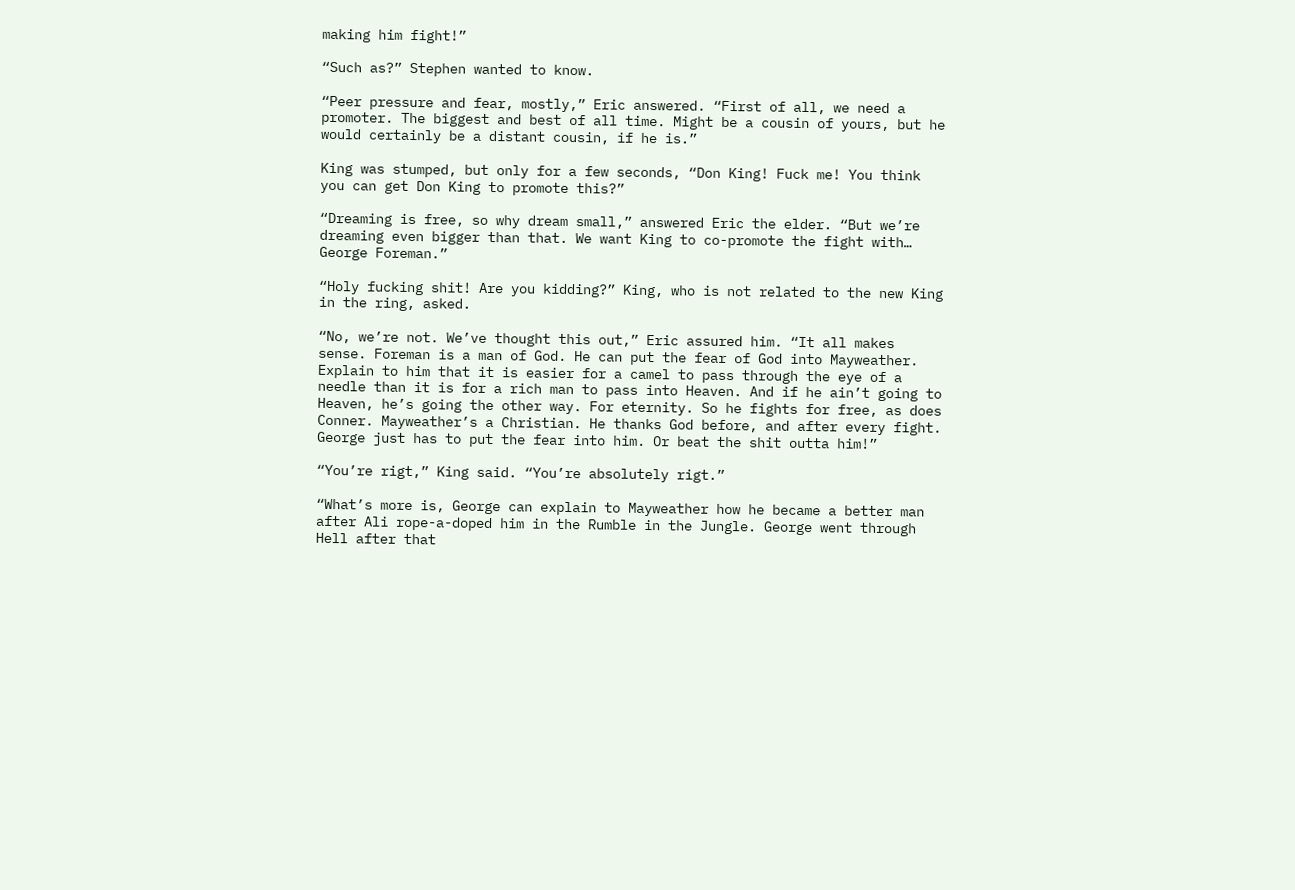making him fight!”

“Such as?” Stephen wanted to know.

“Peer pressure and fear, mostly,” Eric answered. “First of all, we need a promoter. The biggest and best of all time. Might be a cousin of yours, but he would certainly be a distant cousin, if he is.”

King was stumped, but only for a few seconds, “Don King! Fuck me! You think you can get Don King to promote this?”

“Dreaming is free, so why dream small,” answered Eric the elder. “But we’re dreaming even bigger than that. We want King to co-promote the fight with… George Foreman.”

“Holy fucking shit! Are you kidding?” King, who is not related to the new King in the ring, asked.

“No, we’re not. We’ve thought this out,” Eric assured him. “It all makes sense. Foreman is a man of God. He can put the fear of God into Mayweather. Explain to him that it is easier for a camel to pass through the eye of a needle than it is for a rich man to pass into Heaven. And if he ain’t going to Heaven, he’s going the other way. For eternity. So he fights for free, as does Conner. Mayweather’s a Christian. He thanks God before, and after every fight. George just has to put the fear into him. Or beat the shit outta him!”

“You’re rigt,” King said. “You’re absolutely rigt.”

“What’s more is, George can explain to Mayweather how he became a better man after Ali rope-a-doped him in the Rumble in the Jungle. George went through Hell after that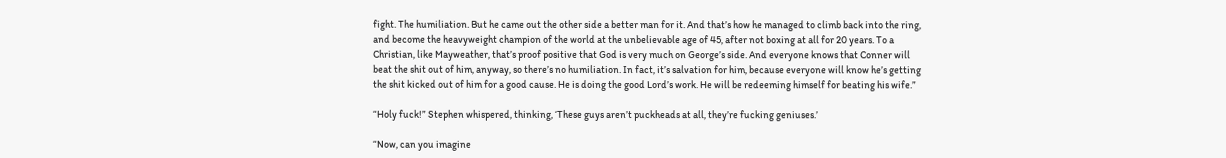fight. The humiliation. But he came out the other side a better man for it. And that’s how he managed to climb back into the ring, and become the heavyweight champion of the world at the unbelievable age of 45, after not boxing at all for 20 years. To a Christian, like Mayweather, that’s proof positive that God is very much on George’s side. And everyone knows that Conner will beat the shit out of him, anyway, so there’s no humiliation. In fact, it’s salvation for him, because everyone will know he’s getting the shit kicked out of him for a good cause. He is doing the good Lord’s work. He will be redeeming himself for beating his wife.”

“Holy fuck!” Stephen whispered, thinking, ‘These guys aren’t puckheads at all, they’re fucking geniuses.’

“Now, can you imagine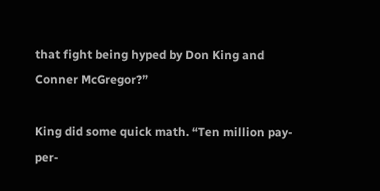that fight being hyped by Don King and Conner McGregor?”

King did some quick math. “Ten million pay-per-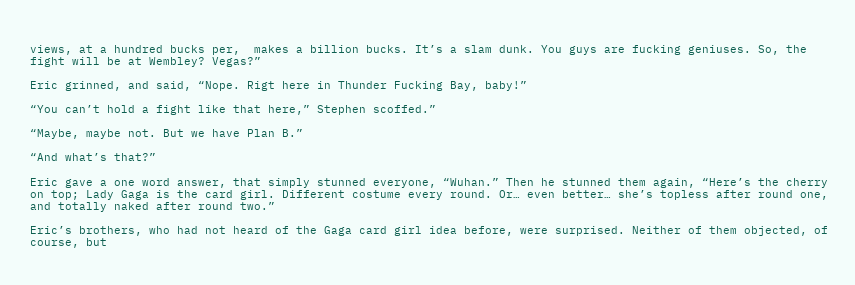views, at a hundred bucks per,  makes a billion bucks. It’s a slam dunk. You guys are fucking geniuses. So, the fight will be at Wembley? Vegas?”

Eric grinned, and said, “Nope. Rigt here in Thunder Fucking Bay, baby!”

“You can’t hold a fight like that here,” Stephen scoffed.”

“Maybe, maybe not. But we have Plan B.”

“And what’s that?”

Eric gave a one word answer, that simply stunned everyone, “Wuhan.” Then he stunned them again, “Here’s the cherry on top; Lady Gaga is the card girl. Different costume every round. Or… even better… she’s topless after round one, and totally naked after round two.”

Eric’s brothers, who had not heard of the Gaga card girl idea before, were surprised. Neither of them objected, of course, but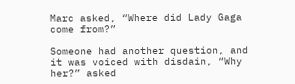Marc asked, “Where did Lady Gaga come from?”

Someone had another question, and it was voiced with disdain, “Why her?” asked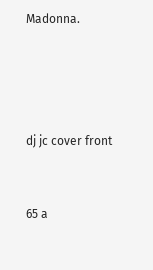Madonna.




dj jc cover front


65 a